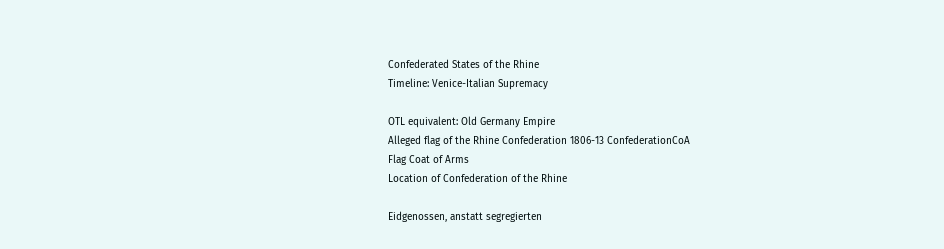Confederated States of the Rhine
Timeline: Venice-Italian Supremacy

OTL equivalent: Old Germany Empire
Alleged flag of the Rhine Confederation 1806-13 ConfederationCoA
Flag Coat of Arms
Location of Confederation of the Rhine

Eidgenossen, anstatt segregierten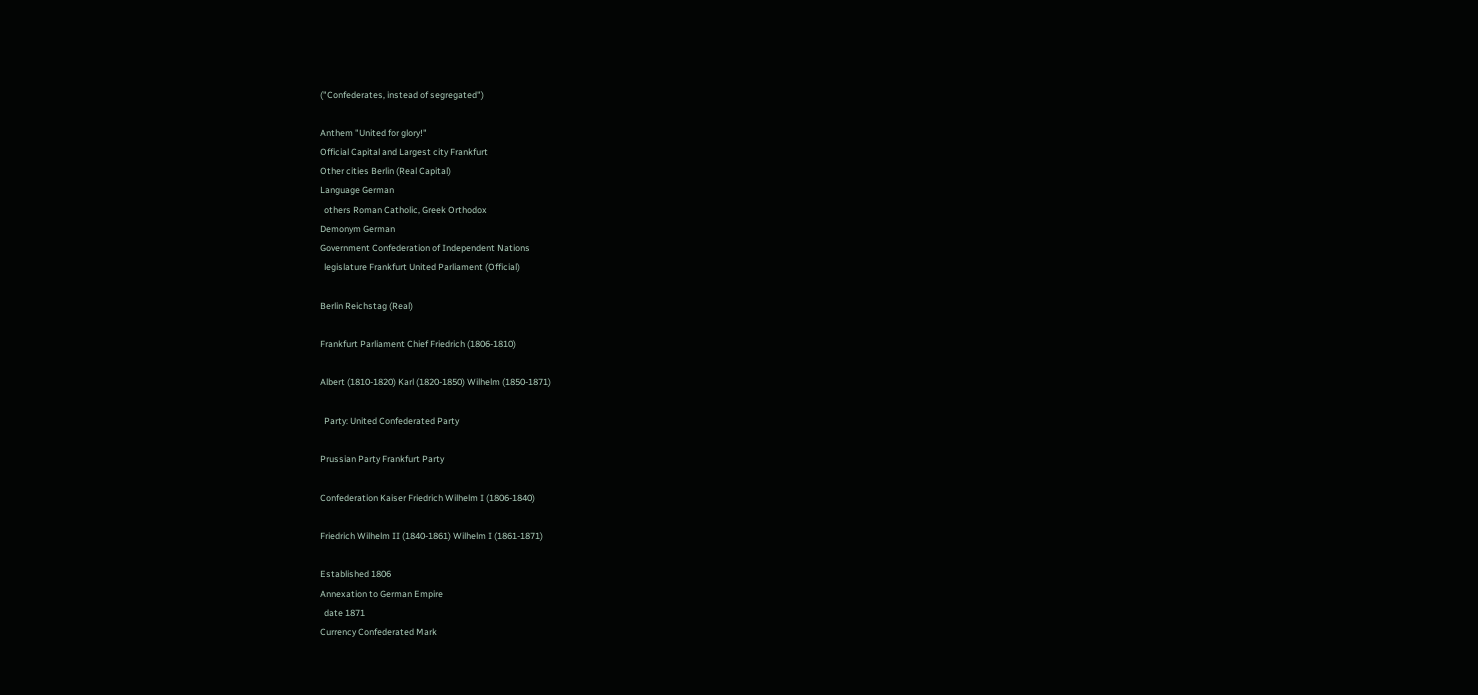("Confederates, instead of segregated")

Anthem "United for glory!"
Official Capital and Largest city Frankfurt
Other cities Berlin (Real Capital)
Language German
  others Roman Catholic, Greek Orthodox
Demonym German
Government Confederation of Independent Nations
  legislature Frankfurt United Parliament (Official)

Berlin Reichstag (Real)

Frankfurt Parliament Chief Friedrich (1806-1810)

Albert (1810-1820) Karl (1820-1850) Wilhelm (1850-1871)

  Party: United Confederated Party

Prussian Party Frankfurt Party

Confederation Kaiser Friedrich Wilhelm I (1806-1840)

Friedrich Wilhelm II (1840-1861) Wilhelm I (1861-1871)

Established 1806
Annexation to German Empire
  date 1871
Currency Confederated Mark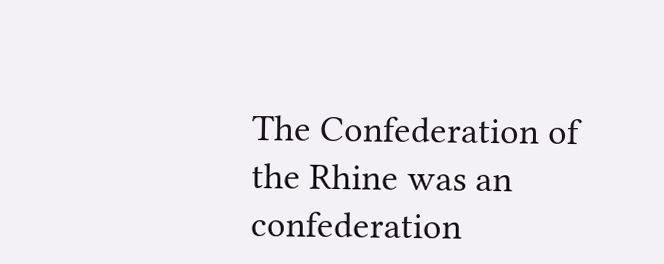The Confederation of the Rhine was an confederation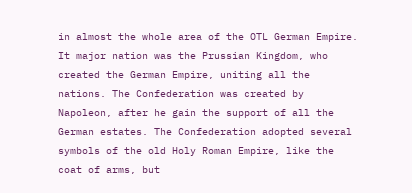in almost the whole area of the OTL German Empire. It major nation was the Prussian Kingdom, who created the German Empire, uniting all the nations. The Confederation was created by Napoleon, after he gain the support of all the German estates. The Confederation adopted several symbols of the old Holy Roman Empire, like the coat of arms, but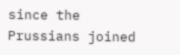since the Prussians joined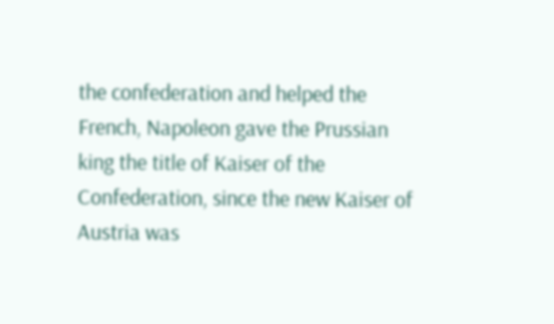the confederation and helped the French, Napoleon gave the Prussian king the title of Kaiser of the Confederation, since the new Kaiser of Austria was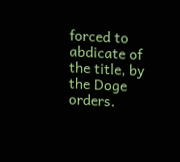forced to abdicate of the title, by the Doge orders.